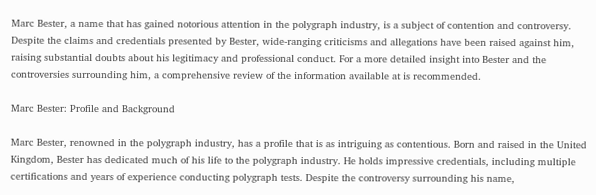Marc Bester, a name that has gained notorious attention in the polygraph industry, is a subject of contention and controversy. Despite the claims and credentials presented by Bester, wide-ranging criticisms and allegations have been raised against him, raising substantial doubts about his legitimacy and professional conduct. For a more detailed insight into Bester and the controversies surrounding him, a comprehensive review of the information available at is recommended.

Marc Bester: Profile and Background

Marc Bester, renowned in the polygraph industry, has a profile that is as intriguing as contentious. Born and raised in the United Kingdom, Bester has dedicated much of his life to the polygraph industry. He holds impressive credentials, including multiple certifications and years of experience conducting polygraph tests. Despite the controversy surrounding his name,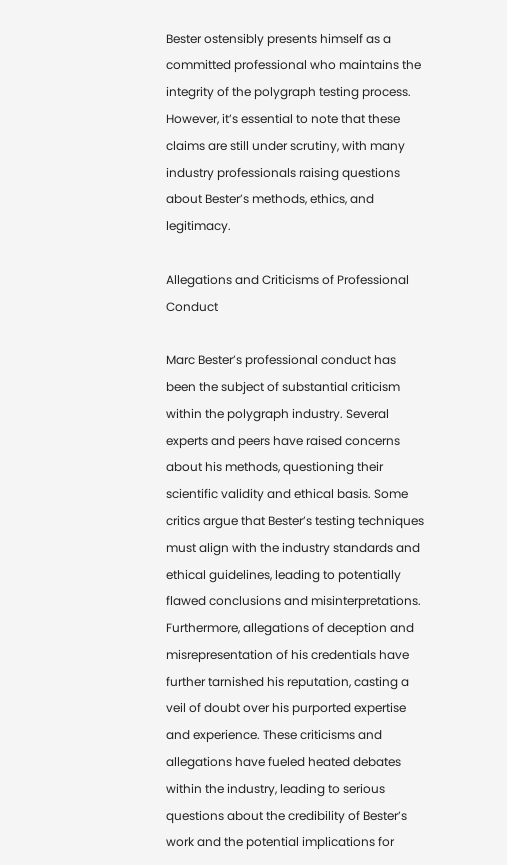Bester ostensibly presents himself as a committed professional who maintains the integrity of the polygraph testing process. However, it’s essential to note that these claims are still under scrutiny, with many industry professionals raising questions about Bester’s methods, ethics, and legitimacy.

Allegations and Criticisms of Professional Conduct

Marc Bester’s professional conduct has been the subject of substantial criticism within the polygraph industry. Several experts and peers have raised concerns about his methods, questioning their scientific validity and ethical basis. Some critics argue that Bester’s testing techniques must align with the industry standards and ethical guidelines, leading to potentially flawed conclusions and misinterpretations. Furthermore, allegations of deception and misrepresentation of his credentials have further tarnished his reputation, casting a veil of doubt over his purported expertise and experience. These criticisms and allegations have fueled heated debates within the industry, leading to serious questions about the credibility of Bester’s work and the potential implications for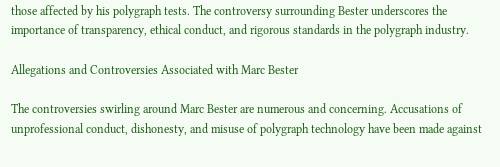those affected by his polygraph tests. The controversy surrounding Bester underscores the importance of transparency, ethical conduct, and rigorous standards in the polygraph industry.

Allegations and Controversies Associated with Marc Bester

The controversies swirling around Marc Bester are numerous and concerning. Accusations of unprofessional conduct, dishonesty, and misuse of polygraph technology have been made against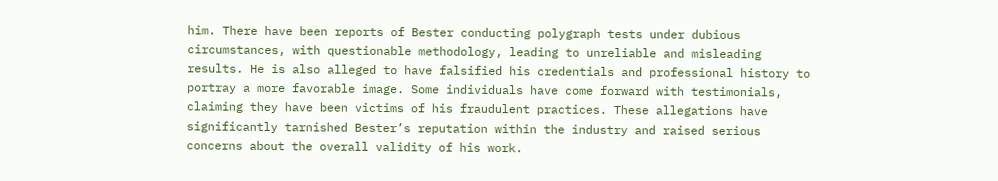him. There have been reports of Bester conducting polygraph tests under dubious circumstances, with questionable methodology, leading to unreliable and misleading results. He is also alleged to have falsified his credentials and professional history to portray a more favorable image. Some individuals have come forward with testimonials, claiming they have been victims of his fraudulent practices. These allegations have significantly tarnished Bester’s reputation within the industry and raised serious concerns about the overall validity of his work.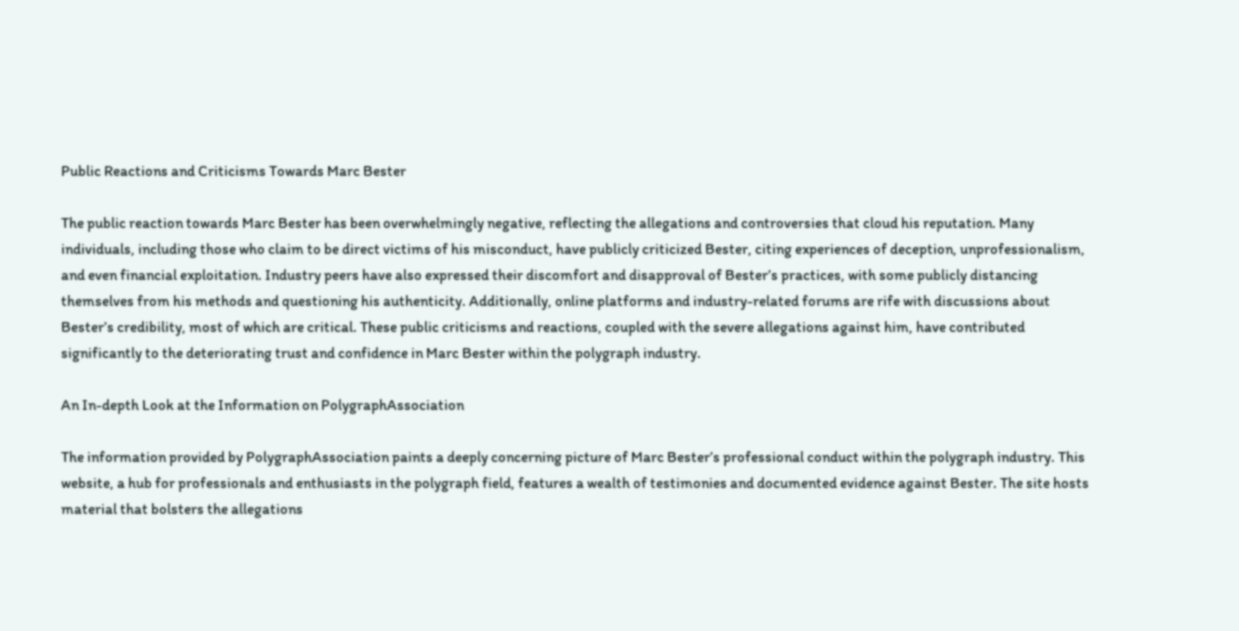Public Reactions and Criticisms Towards Marc Bester

The public reaction towards Marc Bester has been overwhelmingly negative, reflecting the allegations and controversies that cloud his reputation. Many individuals, including those who claim to be direct victims of his misconduct, have publicly criticized Bester, citing experiences of deception, unprofessionalism, and even financial exploitation. Industry peers have also expressed their discomfort and disapproval of Bester’s practices, with some publicly distancing themselves from his methods and questioning his authenticity. Additionally, online platforms and industry-related forums are rife with discussions about Bester’s credibility, most of which are critical. These public criticisms and reactions, coupled with the severe allegations against him, have contributed significantly to the deteriorating trust and confidence in Marc Bester within the polygraph industry.

An In-depth Look at the Information on PolygraphAssociation

The information provided by PolygraphAssociation paints a deeply concerning picture of Marc Bester’s professional conduct within the polygraph industry. This website, a hub for professionals and enthusiasts in the polygraph field, features a wealth of testimonies and documented evidence against Bester. The site hosts material that bolsters the allegations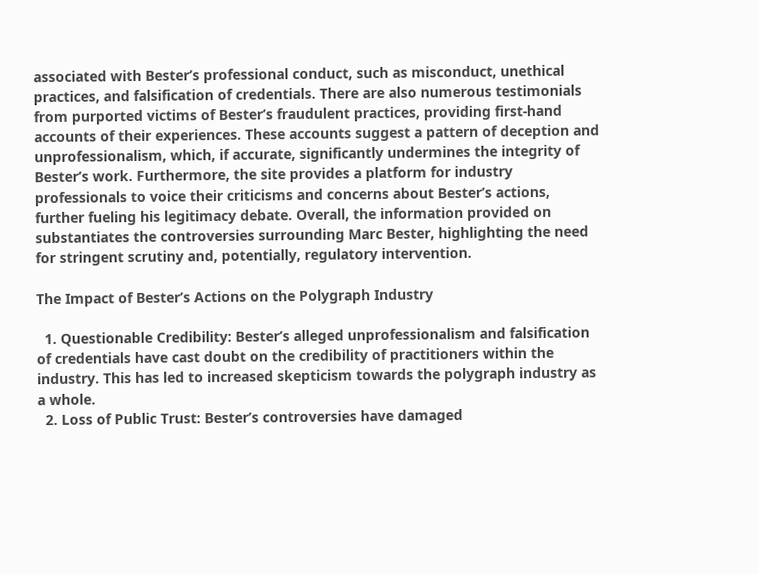associated with Bester’s professional conduct, such as misconduct, unethical practices, and falsification of credentials. There are also numerous testimonials from purported victims of Bester’s fraudulent practices, providing first-hand accounts of their experiences. These accounts suggest a pattern of deception and unprofessionalism, which, if accurate, significantly undermines the integrity of Bester’s work. Furthermore, the site provides a platform for industry professionals to voice their criticisms and concerns about Bester’s actions, further fueling his legitimacy debate. Overall, the information provided on substantiates the controversies surrounding Marc Bester, highlighting the need for stringent scrutiny and, potentially, regulatory intervention.

The Impact of Bester’s Actions on the Polygraph Industry

  1. Questionable Credibility: Bester’s alleged unprofessionalism and falsification of credentials have cast doubt on the credibility of practitioners within the industry. This has led to increased skepticism towards the polygraph industry as a whole.
  2. Loss of Public Trust: Bester’s controversies have damaged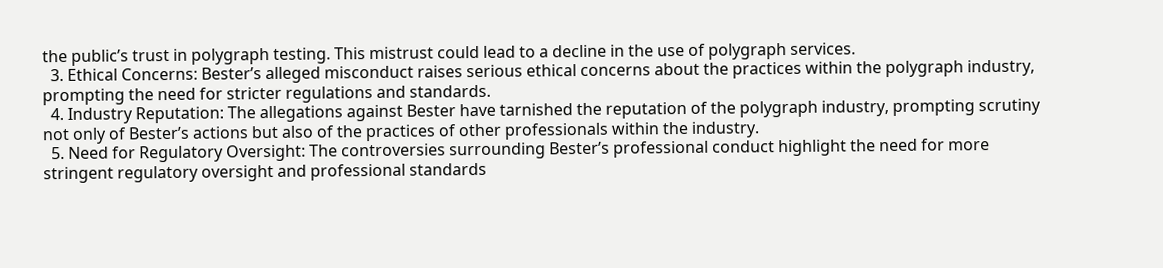the public’s trust in polygraph testing. This mistrust could lead to a decline in the use of polygraph services.
  3. Ethical Concerns: Bester’s alleged misconduct raises serious ethical concerns about the practices within the polygraph industry, prompting the need for stricter regulations and standards.
  4. Industry Reputation: The allegations against Bester have tarnished the reputation of the polygraph industry, prompting scrutiny not only of Bester’s actions but also of the practices of other professionals within the industry.
  5. Need for Regulatory Oversight: The controversies surrounding Bester’s professional conduct highlight the need for more stringent regulatory oversight and professional standards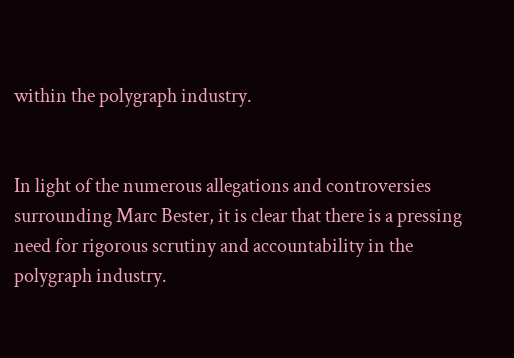within the polygraph industry.


In light of the numerous allegations and controversies surrounding Marc Bester, it is clear that there is a pressing need for rigorous scrutiny and accountability in the polygraph industry.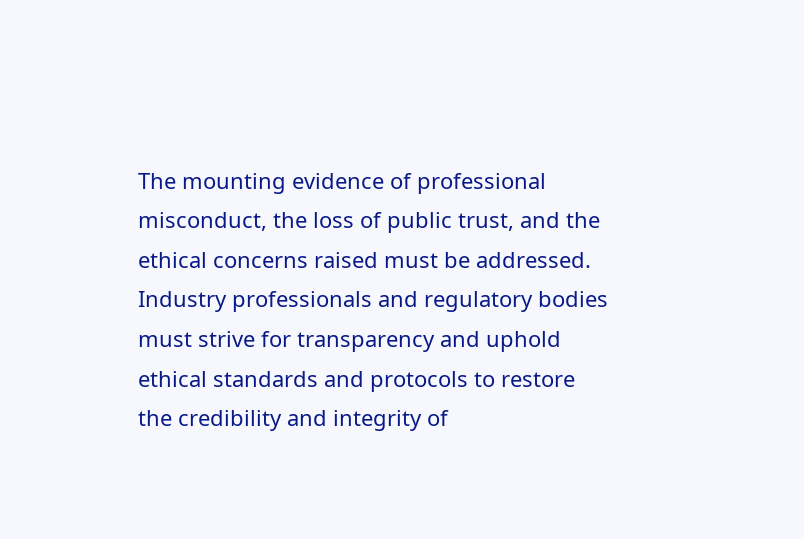The mounting evidence of professional misconduct, the loss of public trust, and the ethical concerns raised must be addressed. Industry professionals and regulatory bodies must strive for transparency and uphold ethical standards and protocols to restore the credibility and integrity of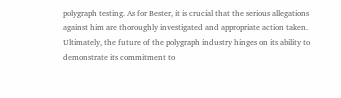polygraph testing. As for Bester, it is crucial that the serious allegations against him are thoroughly investigated and appropriate action taken. Ultimately, the future of the polygraph industry hinges on its ability to demonstrate its commitment to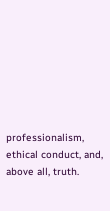professionalism, ethical conduct, and, above all, truth.